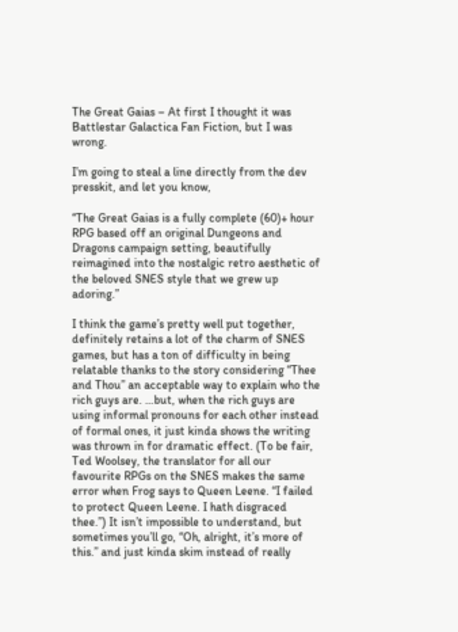The Great Gaias – At first I thought it was Battlestar Galactica Fan Fiction, but I was wrong.

I’m going to steal a line directly from the dev presskit, and let you know,

“The Great Gaias is a fully complete (60)+ hour RPG based off an original Dungeons and Dragons campaign setting, beautifully reimagined into the nostalgic retro aesthetic of the beloved SNES style that we grew up adoring.”

I think the game’s pretty well put together, definitely retains a lot of the charm of SNES games, but has a ton of difficulty in being relatable thanks to the story considering “Thee and Thou” an acceptable way to explain who the rich guys are. …but, when the rich guys are using informal pronouns for each other instead of formal ones, it just kinda shows the writing was thrown in for dramatic effect. (To be fair, Ted Woolsey, the translator for all our favourite RPGs on the SNES makes the same error when Frog says to Queen Leene. “I failed to protect Queen Leene. I hath disgraced thee.”) It isn’t impossible to understand, but sometimes you’ll go, “Oh, alright, it’s more of this.” and just kinda skim instead of really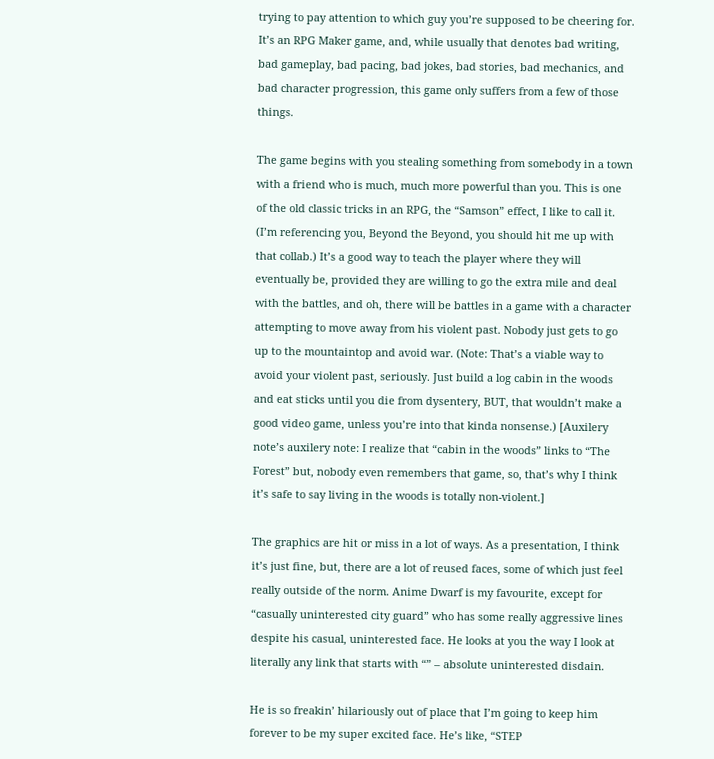trying to pay attention to which guy you’re supposed to be cheering for. It’s an RPG Maker game, and, while usually that denotes bad writing, bad gameplay, bad pacing, bad jokes, bad stories, bad mechanics, and bad character progression, this game only suffers from a few of those things.

The game begins with you stealing something from somebody in a town with a friend who is much, much more powerful than you. This is one of the old classic tricks in an RPG, the “Samson” effect, I like to call it. (I’m referencing you, Beyond the Beyond, you should hit me up with that collab.) It’s a good way to teach the player where they will eventually be, provided they are willing to go the extra mile and deal with the battles, and oh, there will be battles in a game with a character attempting to move away from his violent past. Nobody just gets to go up to the mountaintop and avoid war. (Note: That’s a viable way to avoid your violent past, seriously. Just build a log cabin in the woods and eat sticks until you die from dysentery, BUT, that wouldn’t make a good video game, unless you’re into that kinda nonsense.) [Auxilery note’s auxilery note: I realize that “cabin in the woods” links to “The Forest” but, nobody even remembers that game, so, that’s why I think it’s safe to say living in the woods is totally non-violent.]

The graphics are hit or miss in a lot of ways. As a presentation, I think it’s just fine, but, there are a lot of reused faces, some of which just feel really outside of the norm. Anime Dwarf is my favourite, except for “casually uninterested city guard” who has some really aggressive lines despite his casual, uninterested face. He looks at you the way I look at literally any link that starts with “” – absolute uninterested disdain.

He is so freakin’ hilariously out of place that I’m going to keep him forever to be my super excited face. He’s like, “STEP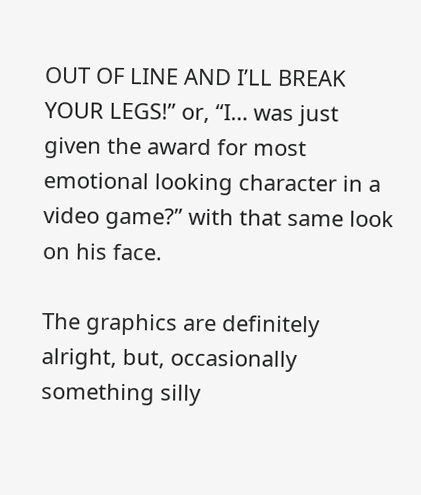OUT OF LINE AND I’LL BREAK YOUR LEGS!” or, “I… was just given the award for most emotional looking character in a video game?” with that same look on his face.

The graphics are definitely alright, but, occasionally something silly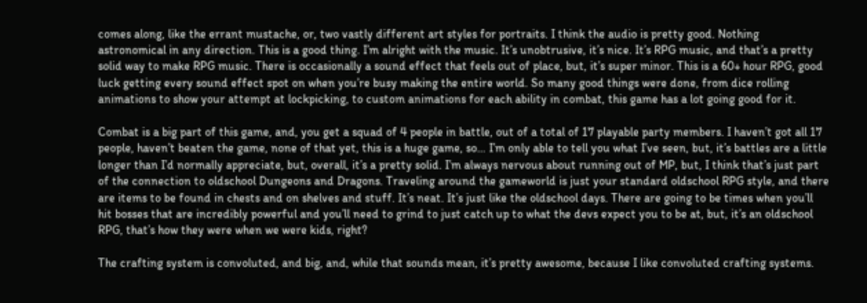comes along, like the errant mustache, or, two vastly different art styles for portraits. I think the audio is pretty good. Nothing astronomical in any direction. This is a good thing. I’m alright with the music. It’s unobtrusive, it’s nice. It’s RPG music, and that’s a pretty solid way to make RPG music. There is occasionally a sound effect that feels out of place, but, it’s super minor. This is a 60+ hour RPG, good luck getting every sound effect spot on when you’re busy making the entire world. So many good things were done, from dice rolling animations to show your attempt at lockpicking, to custom animations for each ability in combat, this game has a lot going good for it.

Combat is a big part of this game, and, you get a squad of 4 people in battle, out of a total of 17 playable party members. I haven’t got all 17 people, haven’t beaten the game, none of that yet, this is a huge game, so… I’m only able to tell you what I’ve seen, but, it’s battles are a little longer than I’d normally appreciate, but, overall, it’s a pretty solid. I’m always nervous about running out of MP, but, I think that’s just part of the connection to oldschool Dungeons and Dragons. Traveling around the gameworld is just your standard oldschool RPG style, and there are items to be found in chests and on shelves and stuff. It’s neat. It’s just like the oldschool days. There are going to be times when you’ll hit bosses that are incredibly powerful and you’ll need to grind to just catch up to what the devs expect you to be at, but, it’s an oldschool RPG, that’s how they were when we were kids, right?

The crafting system is convoluted, and big, and, while that sounds mean, it’s pretty awesome, because I like convoluted crafting systems.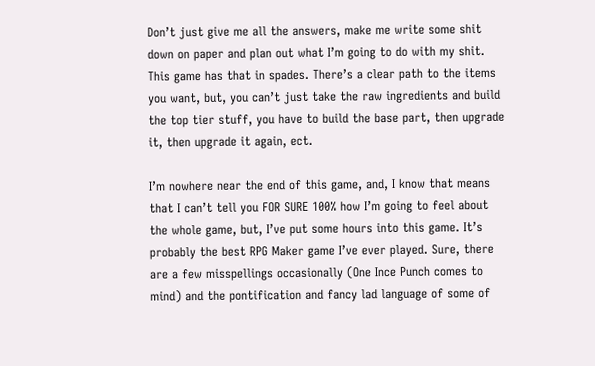Don’t just give me all the answers, make me write some shit down on paper and plan out what I’m going to do with my shit. This game has that in spades. There’s a clear path to the items you want, but, you can’t just take the raw ingredients and build the top tier stuff, you have to build the base part, then upgrade it, then upgrade it again, ect.

I’m nowhere near the end of this game, and, I know that means that I can’t tell you FOR SURE 100% how I’m going to feel about the whole game, but, I’ve put some hours into this game. It’s probably the best RPG Maker game I’ve ever played. Sure, there are a few misspellings occasionally (One Ince Punch comes to mind) and the pontification and fancy lad language of some of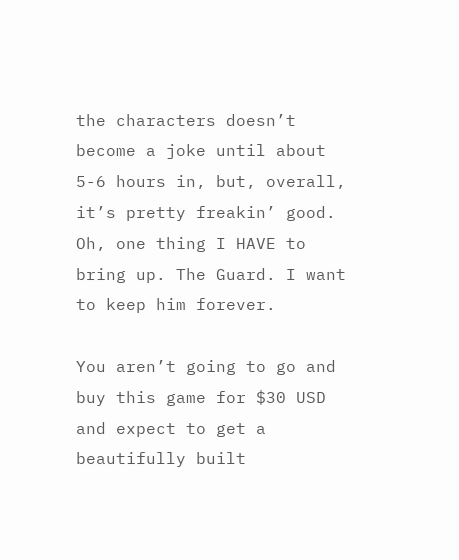the characters doesn’t become a joke until about 5-6 hours in, but, overall, it’s pretty freakin’ good. Oh, one thing I HAVE to bring up. The Guard. I want to keep him forever.

You aren’t going to go and buy this game for $30 USD and expect to get a beautifully built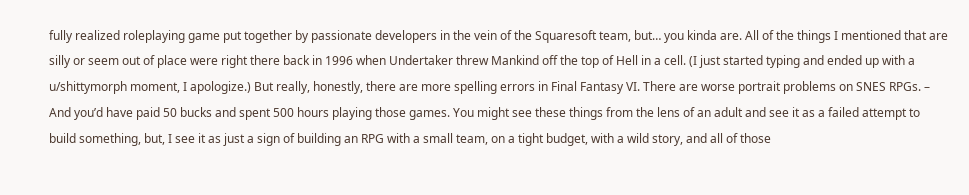fully realized roleplaying game put together by passionate developers in the vein of the Squaresoft team, but… you kinda are. All of the things I mentioned that are silly or seem out of place were right there back in 1996 when Undertaker threw Mankind off the top of Hell in a cell. (I just started typing and ended up with a u/shittymorph moment, I apologize.) But really, honestly, there are more spelling errors in Final Fantasy VI. There are worse portrait problems on SNES RPGs. – And you’d have paid 50 bucks and spent 500 hours playing those games. You might see these things from the lens of an adult and see it as a failed attempt to build something, but, I see it as just a sign of building an RPG with a small team, on a tight budget, with a wild story, and all of those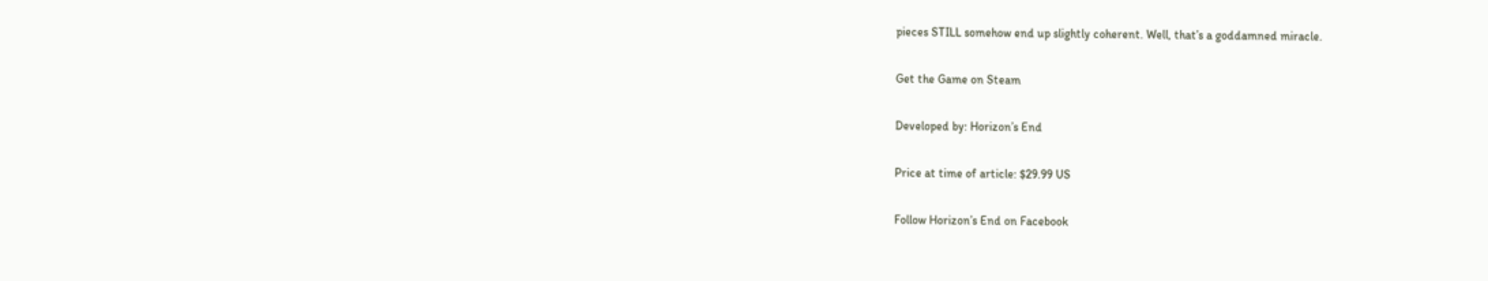pieces STILL somehow end up slightly coherent. Well, that’s a goddamned miracle.

Get the Game on Steam

Developed by: Horizon’s End

Price at time of article: $29.99 US

Follow Horizon’s End on Facebook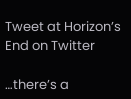Tweet at Horizon’s End on Twitter

…there’s a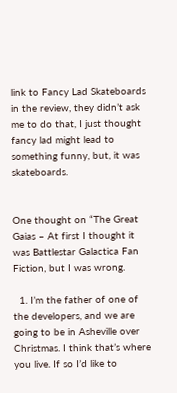link to Fancy Lad Skateboards in the review, they didn’t ask me to do that, I just thought fancy lad might lead to something funny, but, it was skateboards.


One thought on “The Great Gaias – At first I thought it was Battlestar Galactica Fan Fiction, but I was wrong.

  1. I’m the father of one of the developers, and we are going to be in Asheville over Christmas. I think that’s where you live. If so I’d like to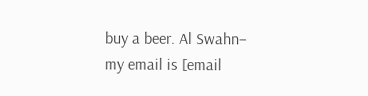buy a beer. Al Swahn– my email is [email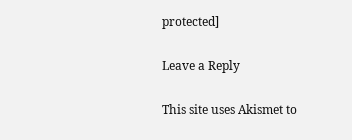protected]

Leave a Reply

This site uses Akismet to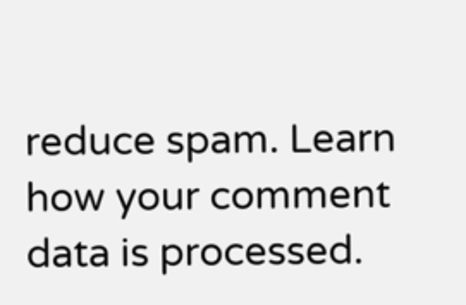reduce spam. Learn how your comment data is processed.